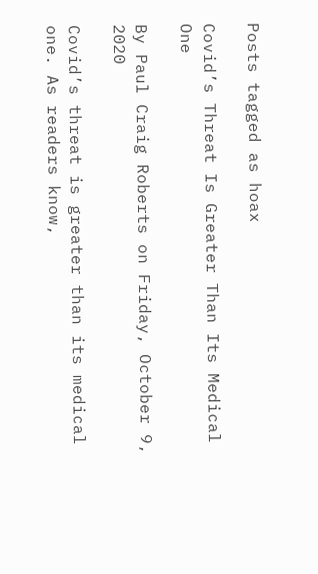Posts tagged as hoax

Covid’s Threat Is Greater Than Its Medical One

By Paul Craig Roberts on Friday, October 9, 2020

Covid’s threat is greater than its medical one. As readers know,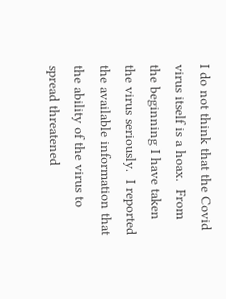I do not think that the Covid virus itself is a hoax.  From the beginning I have taken the virus seriously.  I reported the available information that the ability of the virus to spread threatened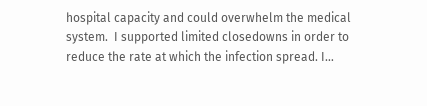hospital capacity and could overwhelm the medical system.  I supported limited closedowns in order to reduce the rate at which the infection spread. I…